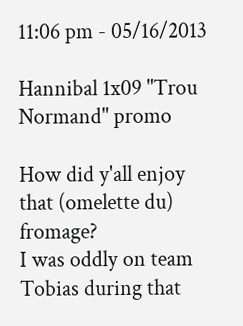11:06 pm - 05/16/2013

Hannibal 1x09 "Trou Normand" promo

How did y'all enjoy that (omelette du) fromage?
I was oddly on team Tobias during that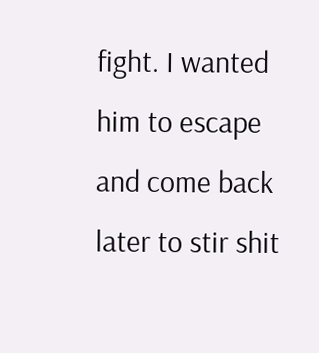fight. I wanted him to escape and come back later to stir shit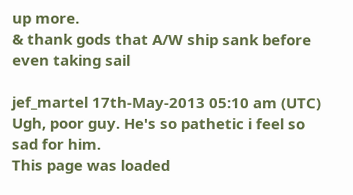up more.
& thank gods that A/W ship sank before even taking sail

jef_martel 17th-May-2013 05:10 am (UTC)
Ugh, poor guy. He's so pathetic i feel so sad for him.
This page was loaded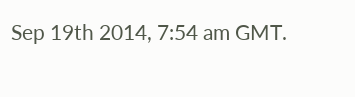Sep 19th 2014, 7:54 am GMT.